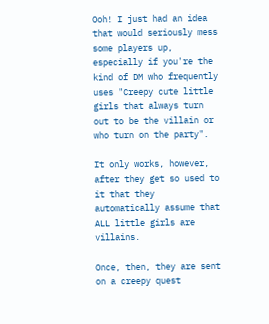Ooh! I just had an idea that would seriously mess some players up, especially if you're the kind of DM who frequently uses "Creepy cute little girls that always turn out to be the villain or who turn on the party".

It only works, however, after they get so used to it that they automatically assume that ALL little girls are villains.

Once, then, they are sent on a creepy quest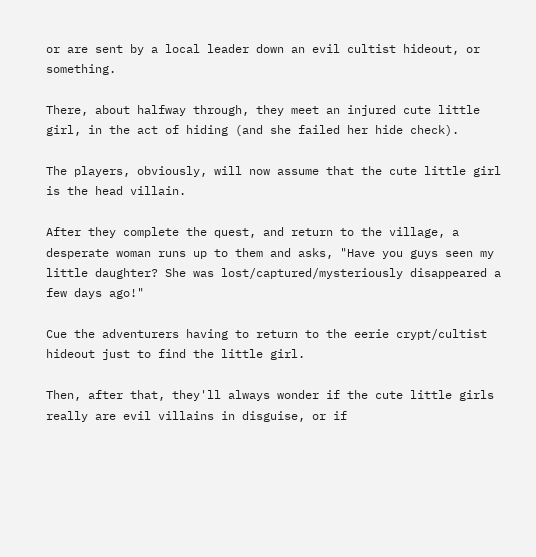or are sent by a local leader down an evil cultist hideout, or something.

There, about halfway through, they meet an injured cute little girl, in the act of hiding (and she failed her hide check).

The players, obviously, will now assume that the cute little girl is the head villain.

After they complete the quest, and return to the village, a desperate woman runs up to them and asks, "Have you guys seen my little daughter? She was lost/captured/mysteriously disappeared a few days ago!"

Cue the adventurers having to return to the eerie crypt/cultist hideout just to find the little girl.

Then, after that, they'll always wonder if the cute little girls really are evil villains in disguise, or if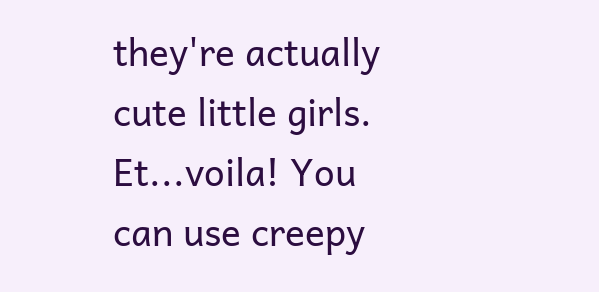they're actually cute little girls. Et...voila! You can use creepy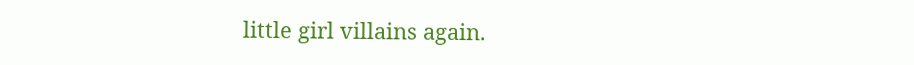little girl villains again.